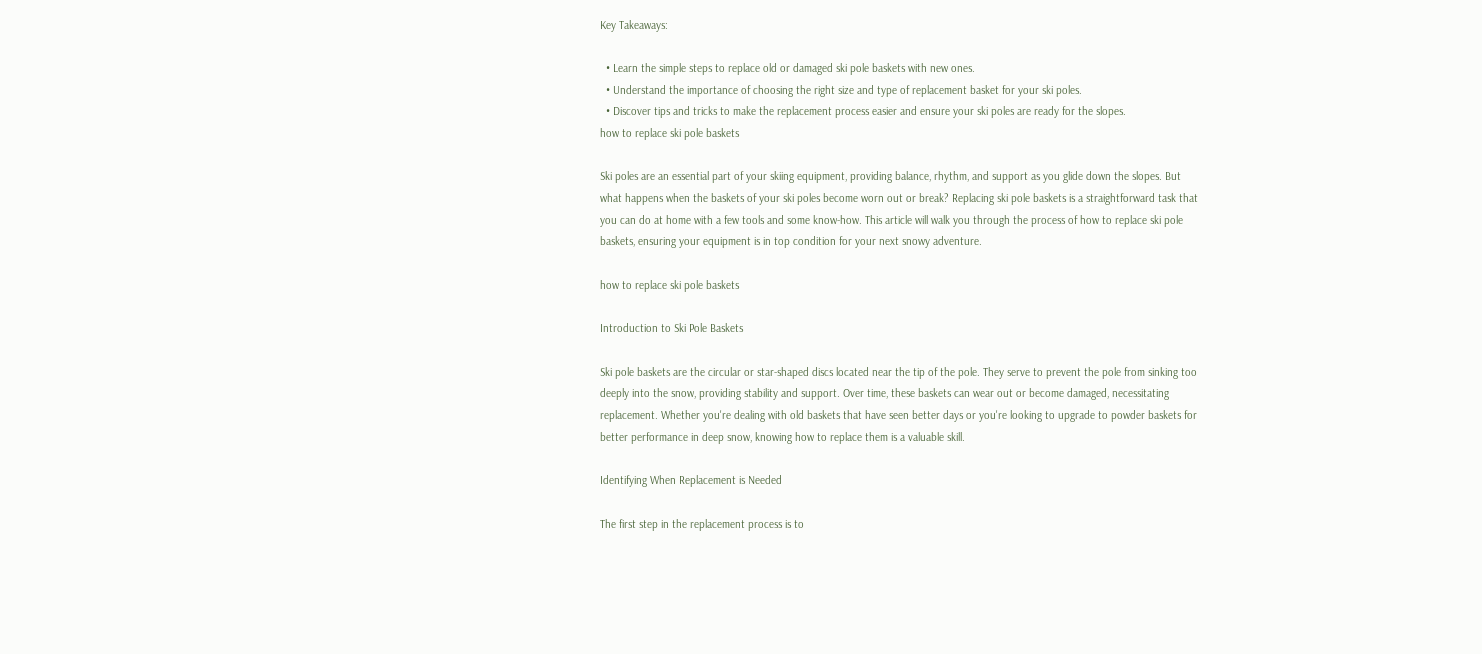Key Takeaways:

  • Learn the simple steps to replace old or damaged ski pole baskets with new ones.
  • Understand the importance of choosing the right size and type of replacement basket for your ski poles.
  • Discover tips and tricks to make the replacement process easier and ensure your ski poles are ready for the slopes.
how to replace ski pole baskets

Ski poles are an essential part of your skiing equipment, providing balance, rhythm, and support as you glide down the slopes. But what happens when the baskets of your ski poles become worn out or break? Replacing ski pole baskets is a straightforward task that you can do at home with a few tools and some know-how. This article will walk you through the process of how to replace ski pole baskets, ensuring your equipment is in top condition for your next snowy adventure.

how to replace ski pole baskets

Introduction to Ski Pole Baskets

Ski pole baskets are the circular or star-shaped discs located near the tip of the pole. They serve to prevent the pole from sinking too deeply into the snow, providing stability and support. Over time, these baskets can wear out or become damaged, necessitating replacement. Whether you're dealing with old baskets that have seen better days or you're looking to upgrade to powder baskets for better performance in deep snow, knowing how to replace them is a valuable skill.

Identifying When Replacement is Needed

The first step in the replacement process is to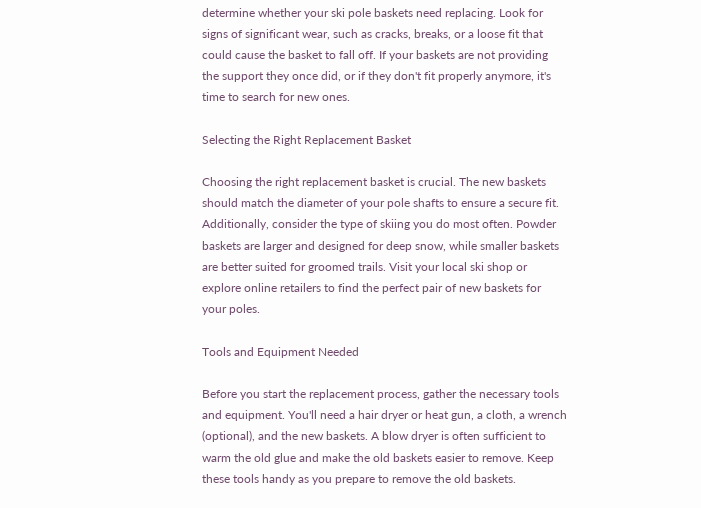determine whether your ski pole baskets need replacing. Look for signs of significant wear, such as cracks, breaks, or a loose fit that could cause the basket to fall off. If your baskets are not providing the support they once did, or if they don't fit properly anymore, it's time to search for new ones.

Selecting the Right Replacement Basket

Choosing the right replacement basket is crucial. The new baskets should match the diameter of your pole shafts to ensure a secure fit. Additionally, consider the type of skiing you do most often. Powder baskets are larger and designed for deep snow, while smaller baskets are better suited for groomed trails. Visit your local ski shop or explore online retailers to find the perfect pair of new baskets for your poles.

Tools and Equipment Needed

Before you start the replacement process, gather the necessary tools and equipment. You'll need a hair dryer or heat gun, a cloth, a wrench (optional), and the new baskets. A blow dryer is often sufficient to warm the old glue and make the old baskets easier to remove. Keep these tools handy as you prepare to remove the old baskets.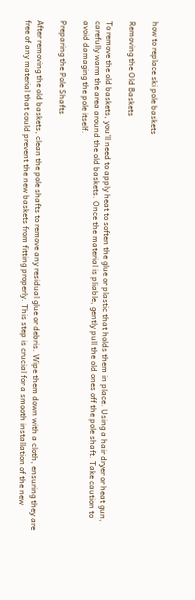how to replace ski pole baskets

Removing the Old Baskets

To remove the old baskets, you'll need to apply heat to soften the glue or plastic that holds them in place. Using a hair dryer or heat gun, carefully warm the area around the old baskets. Once the material is pliable, gently pull the old ones off the pole shaft. Take caution to avoid damaging the pole itself.

Preparing the Pole Shafts

After removing the old baskets, clean the pole shafts to remove any residual glue or debris. Wipe them down with a cloth, ensuring they are free of any material that could prevent the new baskets from fitting properly. This step is crucial for a smooth installation of the new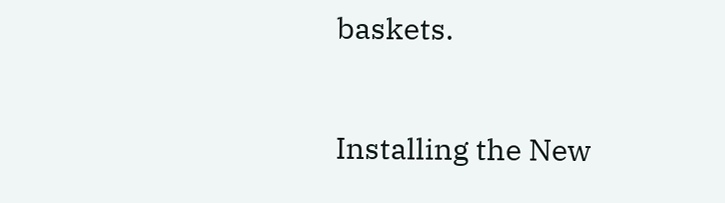baskets.

Installing the New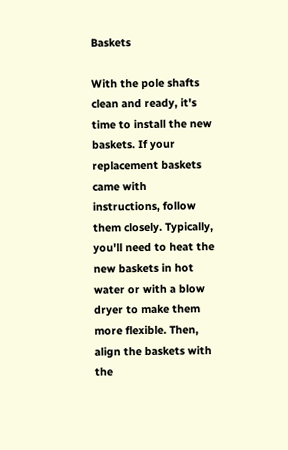Baskets

With the pole shafts clean and ready, it's time to install the new baskets. If your replacement baskets came with instructions, follow them closely. Typically, you'll need to heat the new baskets in hot water or with a blow dryer to make them more flexible. Then, align the baskets with the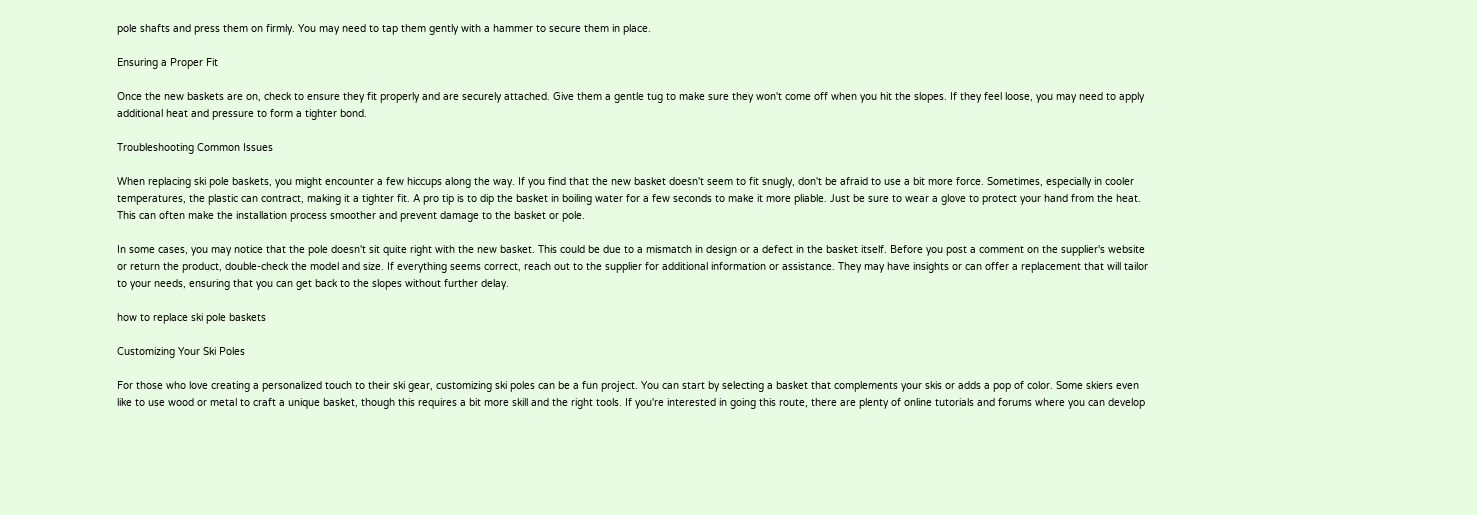pole shafts and press them on firmly. You may need to tap them gently with a hammer to secure them in place.

Ensuring a Proper Fit

Once the new baskets are on, check to ensure they fit properly and are securely attached. Give them a gentle tug to make sure they won't come off when you hit the slopes. If they feel loose, you may need to apply additional heat and pressure to form a tighter bond.

Troubleshooting Common Issues

When replacing ski pole baskets, you might encounter a few hiccups along the way. If you find that the new basket doesn't seem to fit snugly, don't be afraid to use a bit more force. Sometimes, especially in cooler temperatures, the plastic can contract, making it a tighter fit. A pro tip is to dip the basket in boiling water for a few seconds to make it more pliable. Just be sure to wear a glove to protect your hand from the heat. This can often make the installation process smoother and prevent damage to the basket or pole.

In some cases, you may notice that the pole doesn't sit quite right with the new basket. This could be due to a mismatch in design or a defect in the basket itself. Before you post a comment on the supplier's website or return the product, double-check the model and size. If everything seems correct, reach out to the supplier for additional information or assistance. They may have insights or can offer a replacement that will tailor to your needs, ensuring that you can get back to the slopes without further delay.

how to replace ski pole baskets

Customizing Your Ski Poles

For those who love creating a personalized touch to their ski gear, customizing ski poles can be a fun project. You can start by selecting a basket that complements your skis or adds a pop of color. Some skiers even like to use wood or metal to craft a unique basket, though this requires a bit more skill and the right tools. If you're interested in going this route, there are plenty of online tutorials and forums where you can develop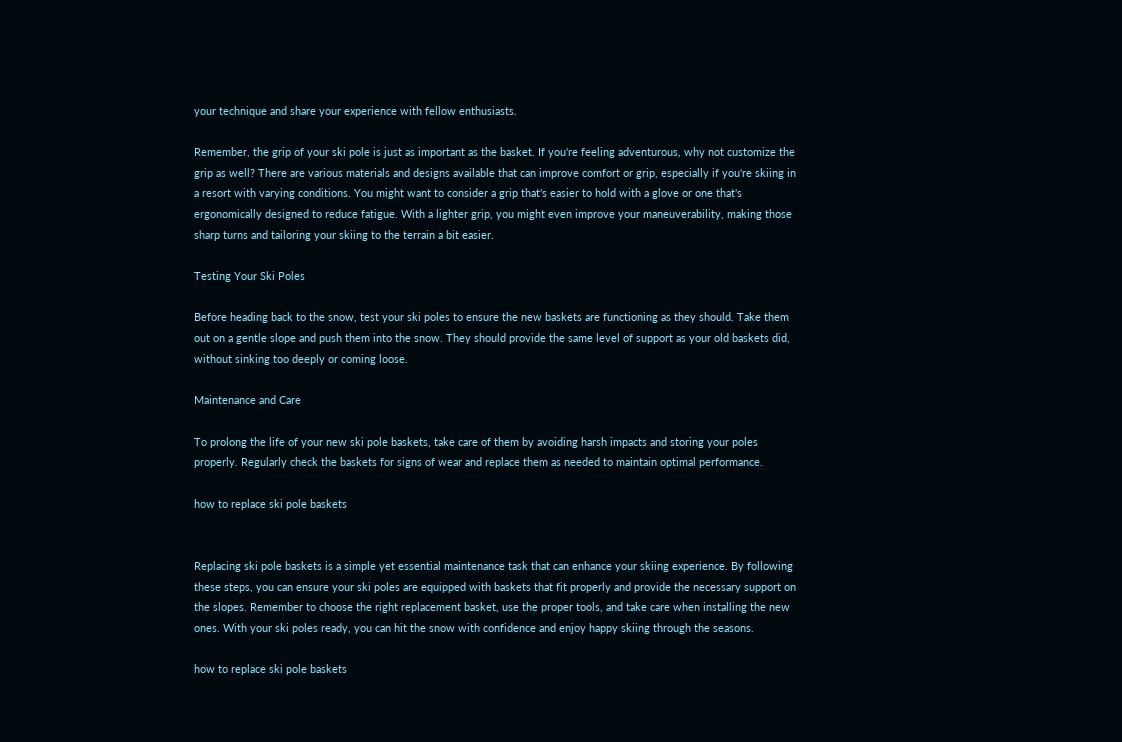your technique and share your experience with fellow enthusiasts.

Remember, the grip of your ski pole is just as important as the basket. If you're feeling adventurous, why not customize the grip as well? There are various materials and designs available that can improve comfort or grip, especially if you're skiing in a resort with varying conditions. You might want to consider a grip that's easier to hold with a glove or one that's ergonomically designed to reduce fatigue. With a lighter grip, you might even improve your maneuverability, making those sharp turns and tailoring your skiing to the terrain a bit easier.

Testing Your Ski Poles

Before heading back to the snow, test your ski poles to ensure the new baskets are functioning as they should. Take them out on a gentle slope and push them into the snow. They should provide the same level of support as your old baskets did, without sinking too deeply or coming loose.

Maintenance and Care

To prolong the life of your new ski pole baskets, take care of them by avoiding harsh impacts and storing your poles properly. Regularly check the baskets for signs of wear and replace them as needed to maintain optimal performance.

how to replace ski pole baskets


Replacing ski pole baskets is a simple yet essential maintenance task that can enhance your skiing experience. By following these steps, you can ensure your ski poles are equipped with baskets that fit properly and provide the necessary support on the slopes. Remember to choose the right replacement basket, use the proper tools, and take care when installing the new ones. With your ski poles ready, you can hit the snow with confidence and enjoy happy skiing through the seasons.

how to replace ski pole baskets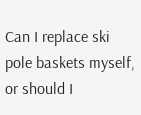Can I replace ski pole baskets myself, or should I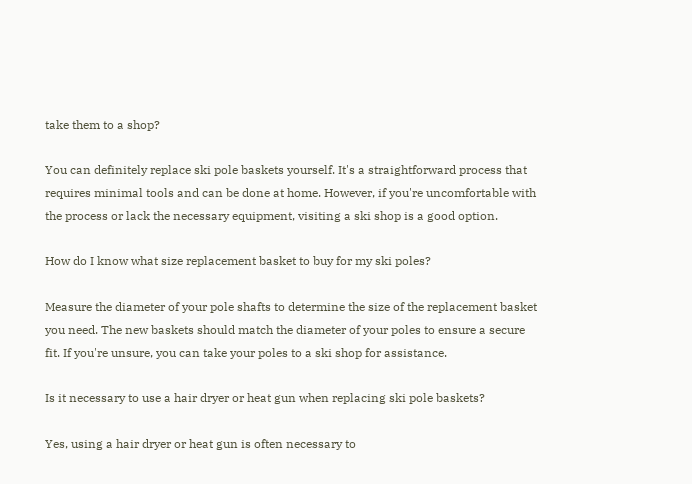take them to a shop?

You can definitely replace ski pole baskets yourself. It's a straightforward process that requires minimal tools and can be done at home. However, if you're uncomfortable with the process or lack the necessary equipment, visiting a ski shop is a good option.

How do I know what size replacement basket to buy for my ski poles?

Measure the diameter of your pole shafts to determine the size of the replacement basket you need. The new baskets should match the diameter of your poles to ensure a secure fit. If you're unsure, you can take your poles to a ski shop for assistance.

Is it necessary to use a hair dryer or heat gun when replacing ski pole baskets?

Yes, using a hair dryer or heat gun is often necessary to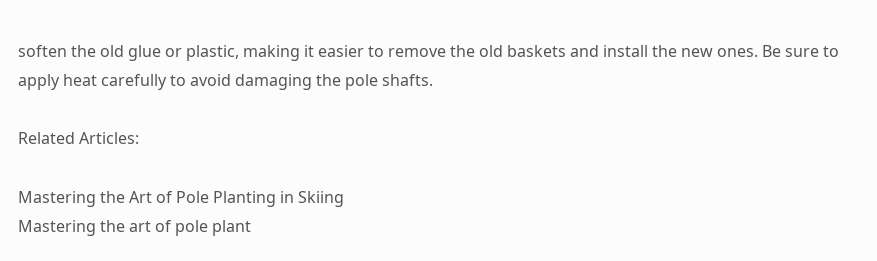soften the old glue or plastic, making it easier to remove the old baskets and install the new ones. Be sure to apply heat carefully to avoid damaging the pole shafts.

Related Articles:

Mastering the Art of Pole Planting in Skiing
Mastering the art of pole plant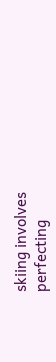skiing involves perfecting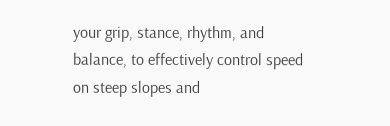your grip, stance, rhythm, and balance, to effectively control speed on steep slopes and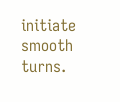initiate smooth turns.